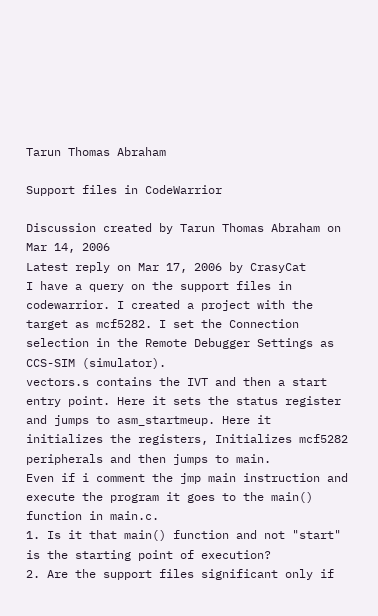Tarun Thomas Abraham

Support files in CodeWarrior

Discussion created by Tarun Thomas Abraham on Mar 14, 2006
Latest reply on Mar 17, 2006 by CrasyCat
I have a query on the support files in codewarrior. I created a project with the target as mcf5282. I set the Connection selection in the Remote Debugger Settings as CCS-SIM (simulator).
vectors.s contains the IVT and then a start entry point. Here it sets the status register and jumps to asm_startmeup. Here it initializes the registers, Initializes mcf5282 peripherals and then jumps to main.
Even if i comment the jmp main instruction and execute the program it goes to the main() function in main.c.
1. Is it that main() function and not "start" is the starting point of execution?
2. Are the support files significant only if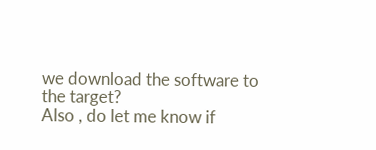we download the software to the target?
Also , do let me know if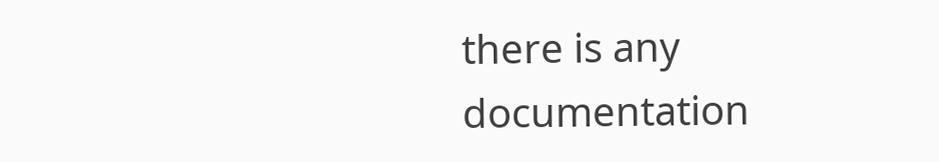there is any documentation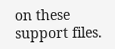on these support files.